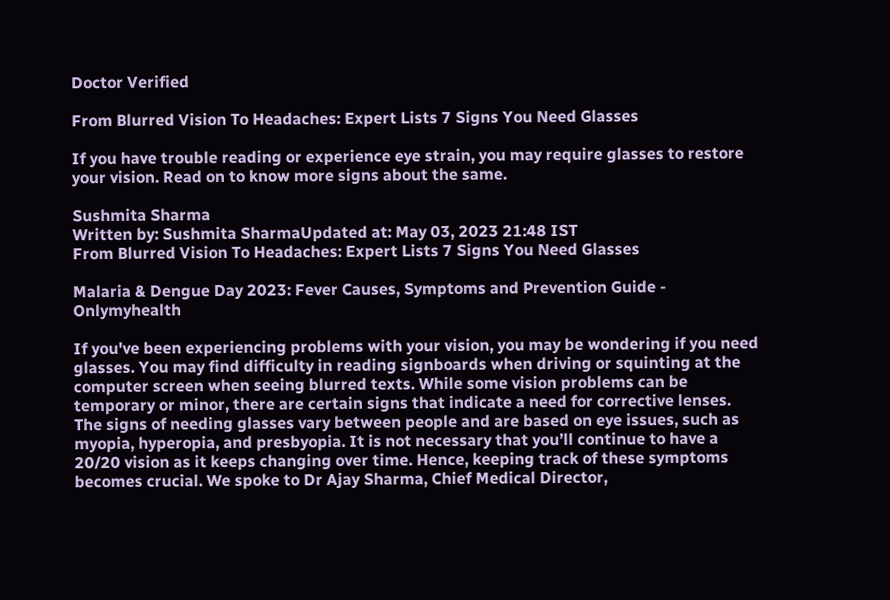Doctor Verified

From Blurred Vision To Headaches: Expert Lists 7 Signs You Need Glasses

If you have trouble reading or experience eye strain, you may require glasses to restore your vision. Read on to know more signs about the same.

Sushmita Sharma
Written by: Sushmita SharmaUpdated at: May 03, 2023 21:48 IST
From Blurred Vision To Headaches: Expert Lists 7 Signs You Need Glasses

Malaria & Dengue Day 2023: Fever Causes, Symptoms and Prevention Guide - Onlymyhealth

If you've been experiencing problems with your vision, you may be wondering if you need glasses. You may find difficulty in reading signboards when driving or squinting at the computer screen when seeing blurred texts. While some vision problems can be temporary or minor, there are certain signs that indicate a need for corrective lenses. The signs of needing glasses vary between people and are based on eye issues, such as myopia, hyperopia, and presbyopia. It is not necessary that you’ll continue to have a 20/20 vision as it keeps changing over time. Hence, keeping track of these symptoms becomes crucial. We spoke to Dr Ajay Sharma, Chief Medical Director,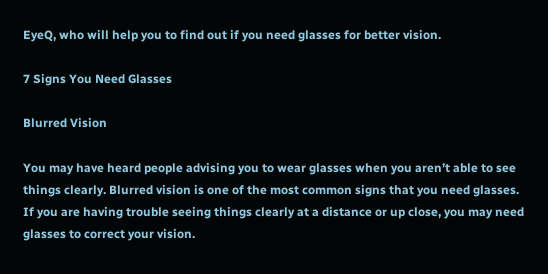EyeQ, who will help you to find out if you need glasses for better vision.

7 Signs You Need Glasses

Blurred Vision

You may have heard people advising you to wear glasses when you aren’t able to see things clearly. Blurred vision is one of the most common signs that you need glasses. If you are having trouble seeing things clearly at a distance or up close, you may need glasses to correct your vision.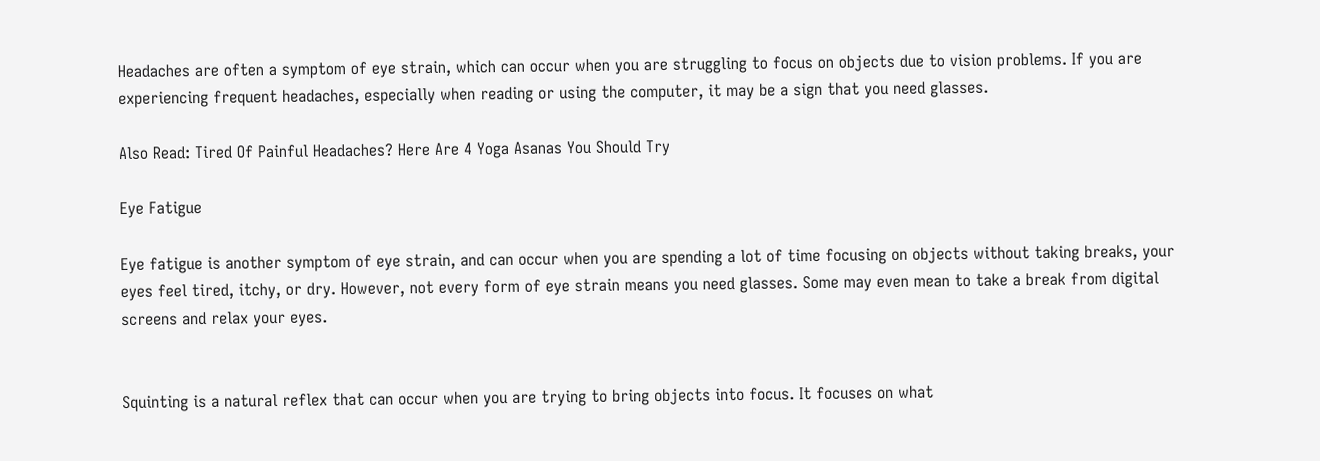Headaches are often a symptom of eye strain, which can occur when you are struggling to focus on objects due to vision problems. If you are experiencing frequent headaches, especially when reading or using the computer, it may be a sign that you need glasses.

Also Read: Tired Of Painful Headaches? Here Are 4 Yoga Asanas You Should Try

Eye Fatigue

Eye fatigue is another symptom of eye strain, and can occur when you are spending a lot of time focusing on objects without taking breaks, your eyes feel tired, itchy, or dry. However, not every form of eye strain means you need glasses. Some may even mean to take a break from digital screens and relax your eyes.


Squinting is a natural reflex that can occur when you are trying to bring objects into focus. It focuses on what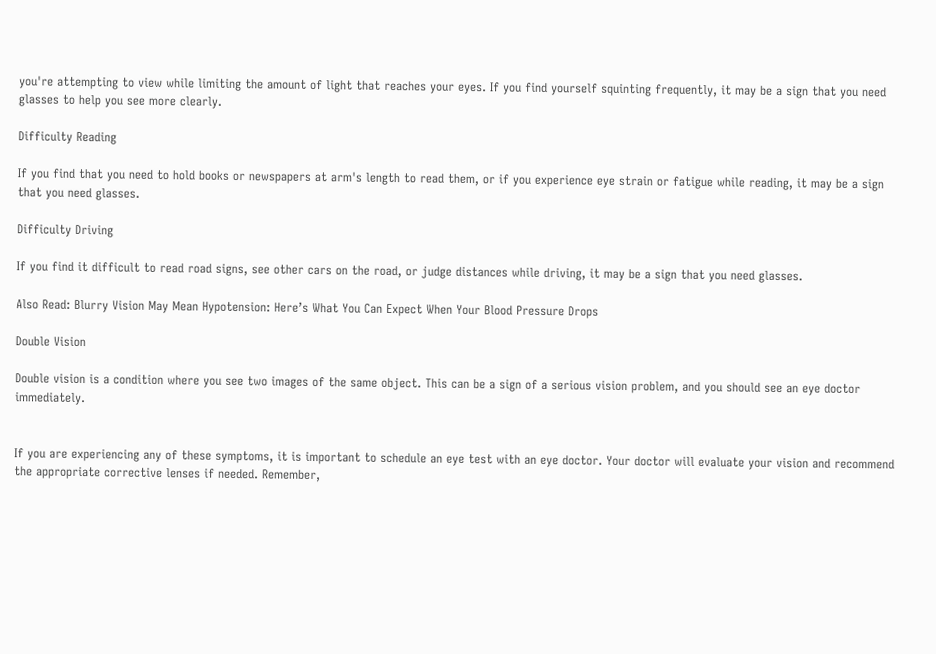you're attempting to view while limiting the amount of light that reaches your eyes. If you find yourself squinting frequently, it may be a sign that you need glasses to help you see more clearly.

Difficulty Reading

If you find that you need to hold books or newspapers at arm's length to read them, or if you experience eye strain or fatigue while reading, it may be a sign that you need glasses.

Difficulty Driving

If you find it difficult to read road signs, see other cars on the road, or judge distances while driving, it may be a sign that you need glasses.

Also Read: Blurry Vision May Mean Hypotension: Here’s What You Can Expect When Your Blood Pressure Drops

Double Vision

Double vision is a condition where you see two images of the same object. This can be a sign of a serious vision problem, and you should see an eye doctor immediately.


If you are experiencing any of these symptoms, it is important to schedule an eye test with an eye doctor. Your doctor will evaluate your vision and recommend the appropriate corrective lenses if needed. Remember,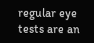regular eye tests are an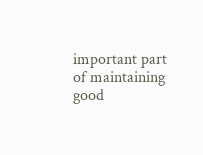important part of maintaining good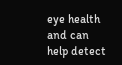eye health and can help detect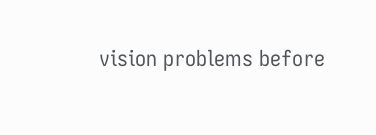vision problems before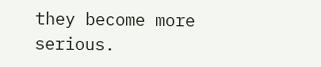they become more serious.